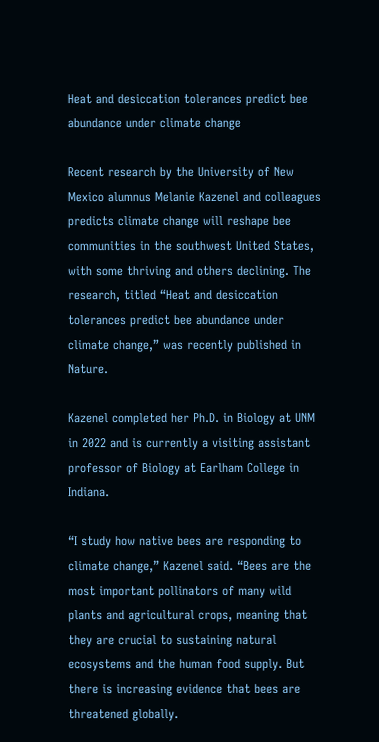Heat and desiccation tolerances predict bee abundance under climate change

Recent research by the University of New Mexico alumnus Melanie Kazenel and colleagues predicts climate change will reshape bee communities in the southwest United States, with some thriving and others declining. The research, titled “Heat and desiccation tolerances predict bee abundance under climate change,” was recently published in Nature.

Kazenel completed her Ph.D. in Biology at UNM in 2022 and is currently a visiting assistant professor of Biology at Earlham College in Indiana.

“I study how native bees are responding to climate change,” Kazenel said. “Bees are the most important pollinators of many wild plants and agricultural crops, meaning that they are crucial to sustaining natural ecosystems and the human food supply. But there is increasing evidence that bees are threatened globally.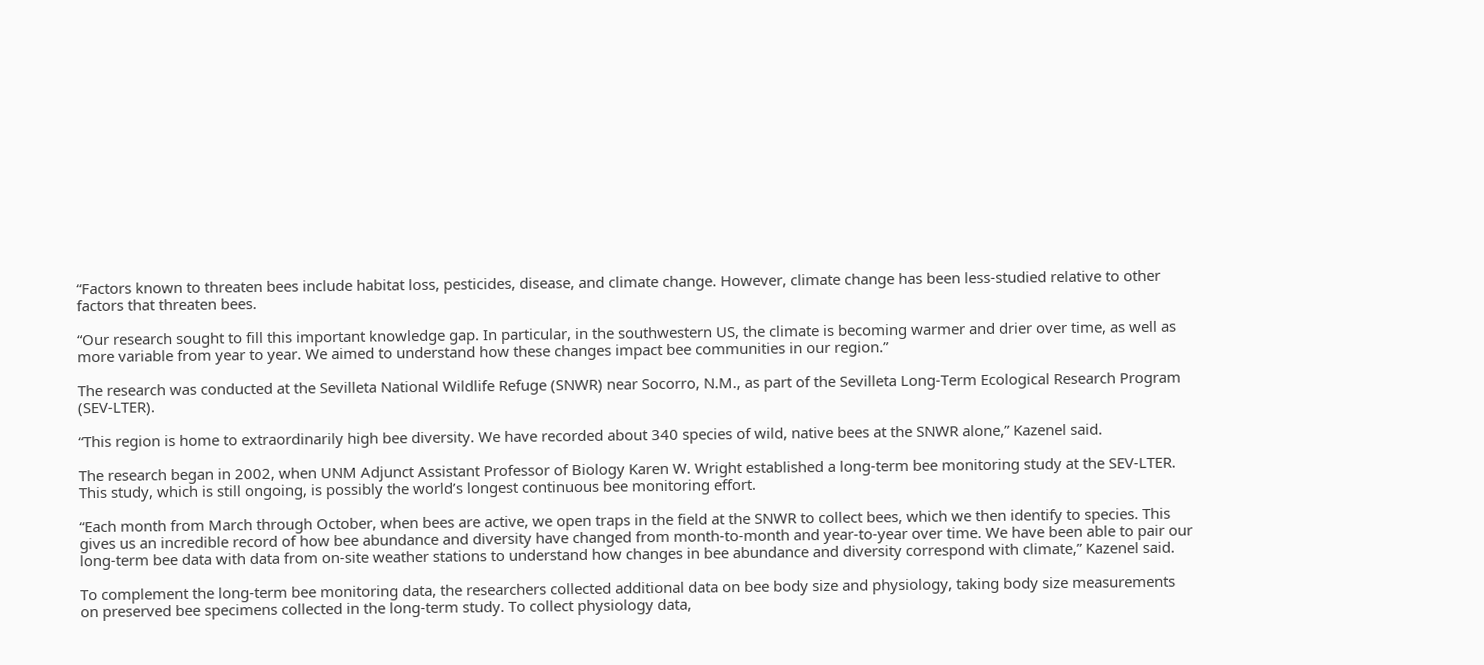“Factors known to threaten bees include habitat loss, pesticides, disease, and climate change. However, climate change has been less-studied relative to other factors that threaten bees.

“Our research sought to fill this important knowledge gap. In particular, in the southwestern US, the climate is becoming warmer and drier over time, as well as more variable from year to year. We aimed to understand how these changes impact bee communities in our region.”

The research was conducted at the Sevilleta National Wildlife Refuge (SNWR) near Socorro, N.M., as part of the Sevilleta Long-Term Ecological Research Program (SEV-LTER).

“This region is home to extraordinarily high bee diversity. We have recorded about 340 species of wild, native bees at the SNWR alone,” Kazenel said.

The research began in 2002, when UNM Adjunct Assistant Professor of Biology Karen W. Wright established a long-term bee monitoring study at the SEV-LTER. This study, which is still ongoing, is possibly the world’s longest continuous bee monitoring effort.

“Each month from March through October, when bees are active, we open traps in the field at the SNWR to collect bees, which we then identify to species. This gives us an incredible record of how bee abundance and diversity have changed from month-to-month and year-to-year over time. We have been able to pair our long-term bee data with data from on-site weather stations to understand how changes in bee abundance and diversity correspond with climate,” Kazenel said.

To complement the long-term bee monitoring data, the researchers collected additional data on bee body size and physiology, taking body size measurements on preserved bee specimens collected in the long-term study. To collect physiology data,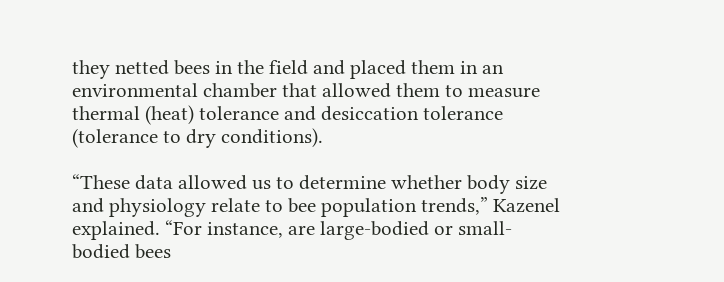they netted bees in the field and placed them in an environmental chamber that allowed them to measure thermal (heat) tolerance and desiccation tolerance (tolerance to dry conditions).

“These data allowed us to determine whether body size and physiology relate to bee population trends,” Kazenel explained. “For instance, are large-bodied or small-bodied bees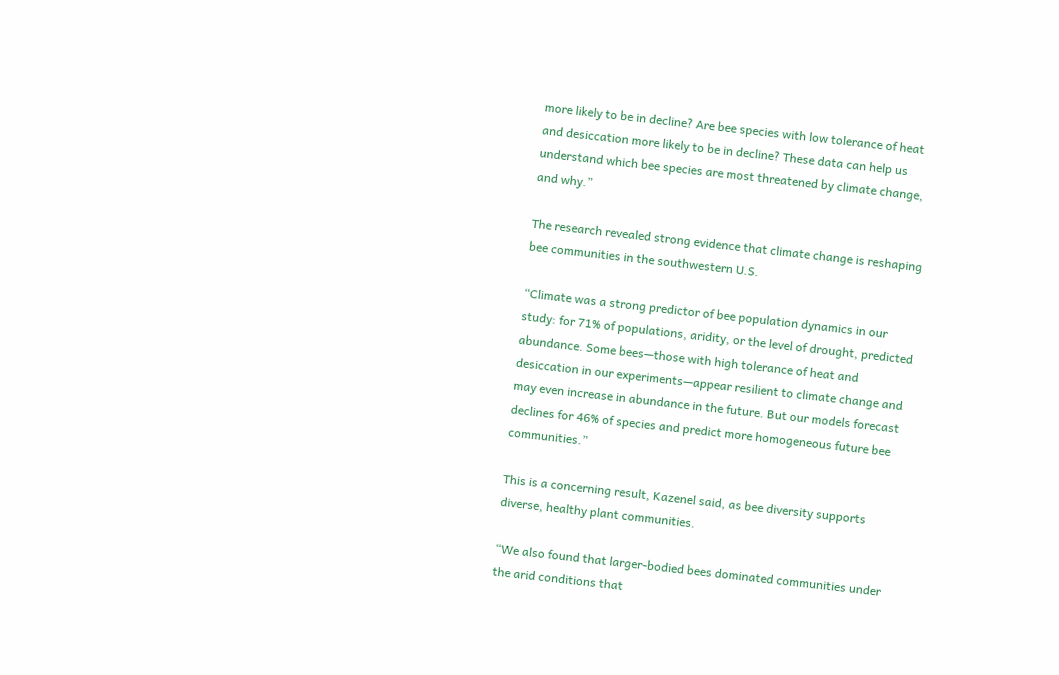more likely to be in decline? Are bee species with low tolerance of heat and desiccation more likely to be in decline? These data can help us understand which bee species are most threatened by climate change, and why.”

The research revealed strong evidence that climate change is reshaping bee communities in the southwestern U.S.

“Climate was a strong predictor of bee population dynamics in our study: for 71% of populations, aridity, or the level of drought, predicted abundance. Some bees—those with high tolerance of heat and desiccation in our experiments—appear resilient to climate change and may even increase in abundance in the future. But our models forecast declines for 46% of species and predict more homogeneous future bee communities.”

This is a concerning result, Kazenel said, as bee diversity supports diverse, healthy plant communities.

“We also found that larger-bodied bees dominated communities under the arid conditions that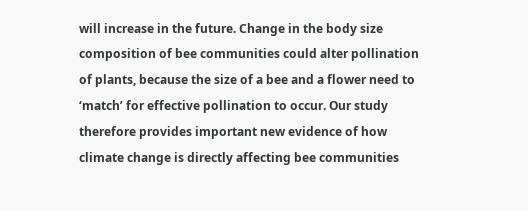will increase in the future. Change in the body size composition of bee communities could alter pollination of plants, because the size of a bee and a flower need to ‘match’ for effective pollination to occur. Our study therefore provides important new evidence of how climate change is directly affecting bee communities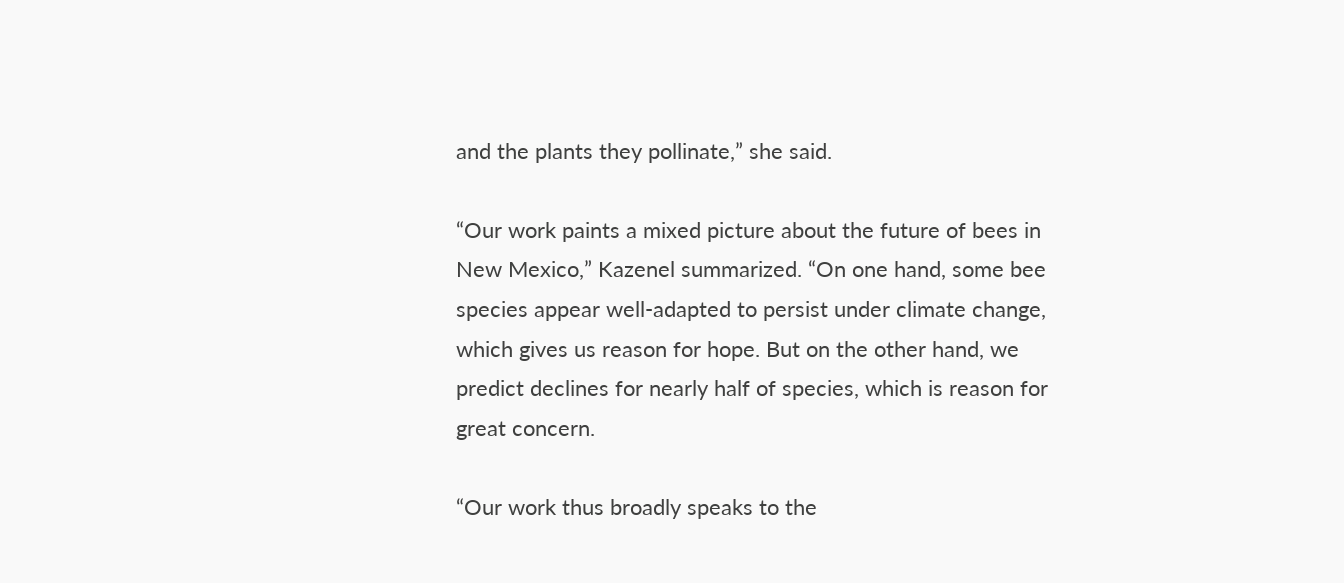and the plants they pollinate,” she said.

“Our work paints a mixed picture about the future of bees in New Mexico,” Kazenel summarized. “On one hand, some bee species appear well-adapted to persist under climate change, which gives us reason for hope. But on the other hand, we predict declines for nearly half of species, which is reason for great concern.

“Our work thus broadly speaks to the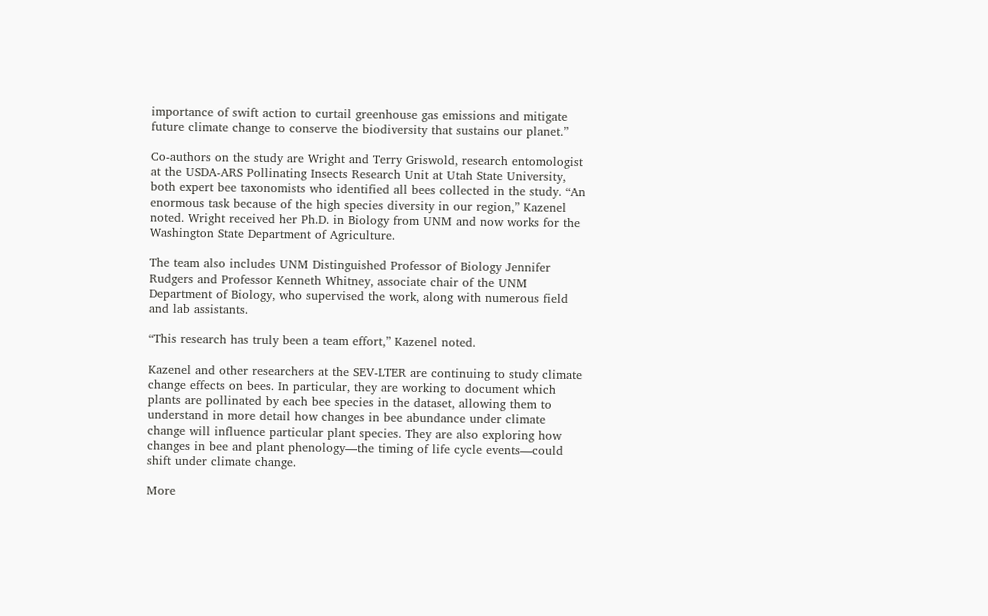importance of swift action to curtail greenhouse gas emissions and mitigate future climate change to conserve the biodiversity that sustains our planet.”

Co-authors on the study are Wright and Terry Griswold, research entomologist at the USDA-ARS Pollinating Insects Research Unit at Utah State University, both expert bee taxonomists who identified all bees collected in the study. “An enormous task because of the high species diversity in our region,” Kazenel noted. Wright received her Ph.D. in Biology from UNM and now works for the Washington State Department of Agriculture.

The team also includes UNM Distinguished Professor of Biology Jennifer Rudgers and Professor Kenneth Whitney, associate chair of the UNM Department of Biology, who supervised the work, along with numerous field and lab assistants.

“This research has truly been a team effort,” Kazenel noted.

Kazenel and other researchers at the SEV-LTER are continuing to study climate change effects on bees. In particular, they are working to document which plants are pollinated by each bee species in the dataset, allowing them to understand in more detail how changes in bee abundance under climate change will influence particular plant species. They are also exploring how changes in bee and plant phenology—the timing of life cycle events—could shift under climate change.

More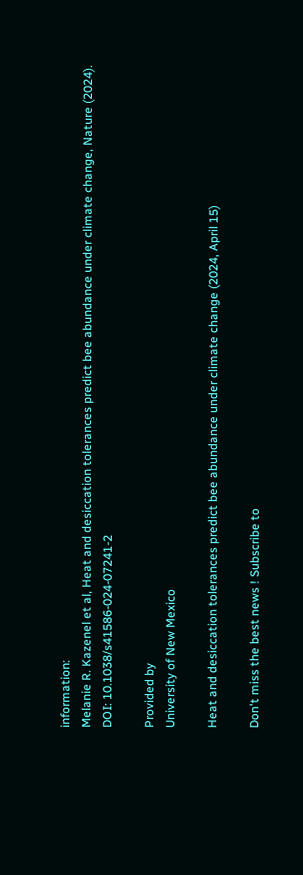information:
Melanie R. Kazenel et al, Heat and desiccation tolerances predict bee abundance under climate change, Nature (2024). DOI: 10.1038/s41586-024-07241-2

Provided by
University of New Mexico

Heat and desiccation tolerances predict bee abundance under climate change (2024, April 15)

Don't miss the best news ! Subscribe to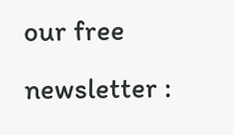our free newsletter :